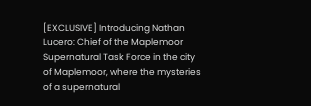[EXCLUSIVE] Introducing Nathan Lucero: Chief of the Maplemoor Supernatural Task Force in the city of Maplemoor, where the mysteries of a supernatural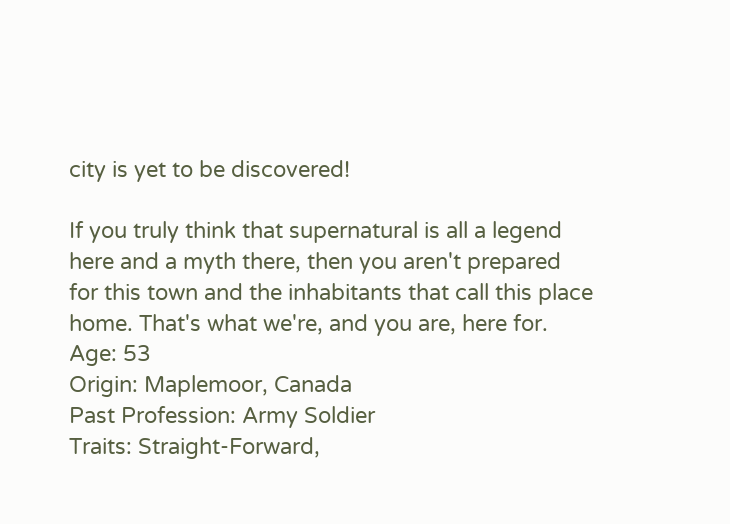city is yet to be discovered!

If you truly think that supernatural is all a legend here and a myth there, then you aren't prepared for this town and the inhabitants that call this place home. That's what we're, and you are, here for.
Age: 53
Origin: Maplemoor, Canada
Past Profession: Army Soldier
Traits: Straight-Forward,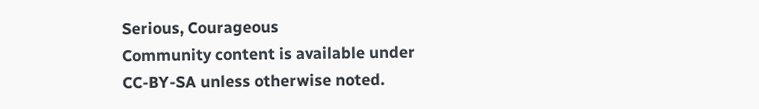Serious, Courageous
Community content is available under CC-BY-SA unless otherwise noted.